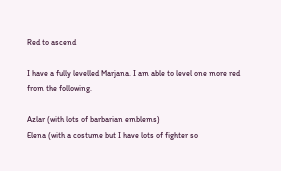Red to ascend

I have a fully levelled Marjana. I am able to level one more red from the following.

Azlar (with lots of barbarian emblems)
Elena (with a costume but I have lots of fighter so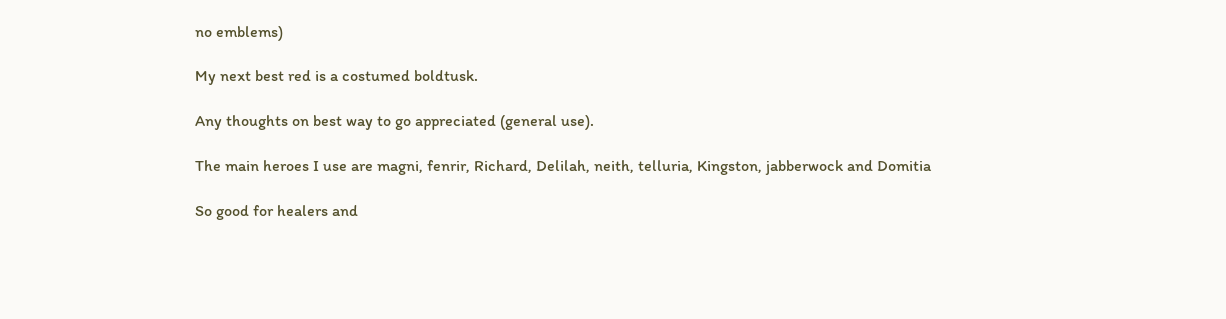no emblems)

My next best red is a costumed boldtusk.

Any thoughts on best way to go appreciated (general use).

The main heroes I use are magni, fenrir, Richard, Delilah, neith, telluria, Kingston, jabberwock and Domitia

So good for healers and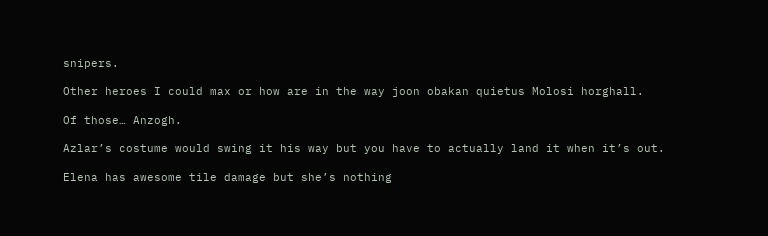snipers.

Other heroes I could max or how are in the way joon obakan quietus Molosi horghall.

Of those… Anzogh.

Azlar’s costume would swing it his way but you have to actually land it when it’s out.

Elena has awesome tile damage but she’s nothing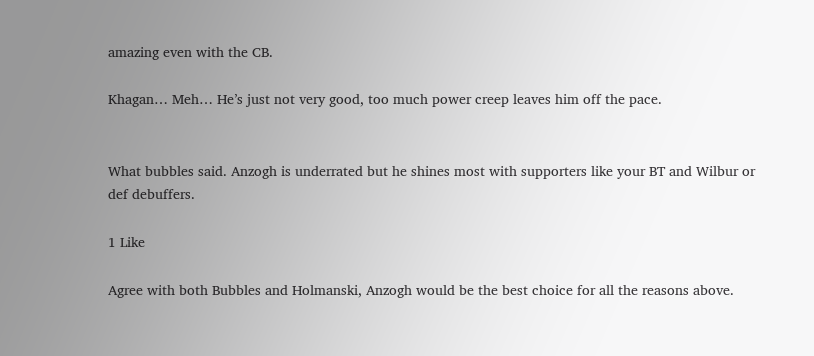amazing even with the CB.

Khagan… Meh… He’s just not very good, too much power creep leaves him off the pace.


What bubbles said. Anzogh is underrated but he shines most with supporters like your BT and Wilbur or def debuffers.

1 Like

Agree with both Bubbles and Holmanski, Anzogh would be the best choice for all the reasons above.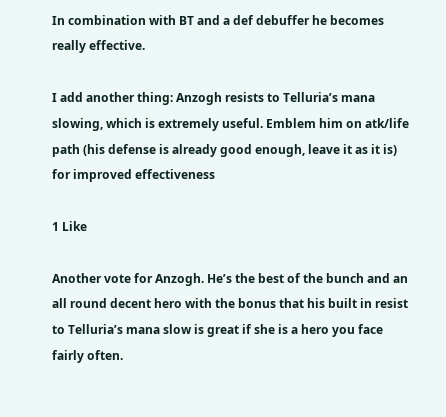In combination with BT and a def debuffer he becomes really effective.

I add another thing: Anzogh resists to Telluria’s mana slowing, which is extremely useful. Emblem him on atk/life path (his defense is already good enough, leave it as it is) for improved effectiveness

1 Like

Another vote for Anzogh. He’s the best of the bunch and an all round decent hero with the bonus that his built in resist to Telluria’s mana slow is great if she is a hero you face fairly often.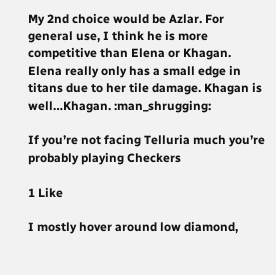My 2nd choice would be Azlar. For general use, I think he is more competitive than Elena or Khagan. Elena really only has a small edge in titans due to her tile damage. Khagan is well…Khagan. :man_shrugging:

If you’re not facing Telluria much you’re probably playing Checkers

1 Like

I mostly hover around low diamond,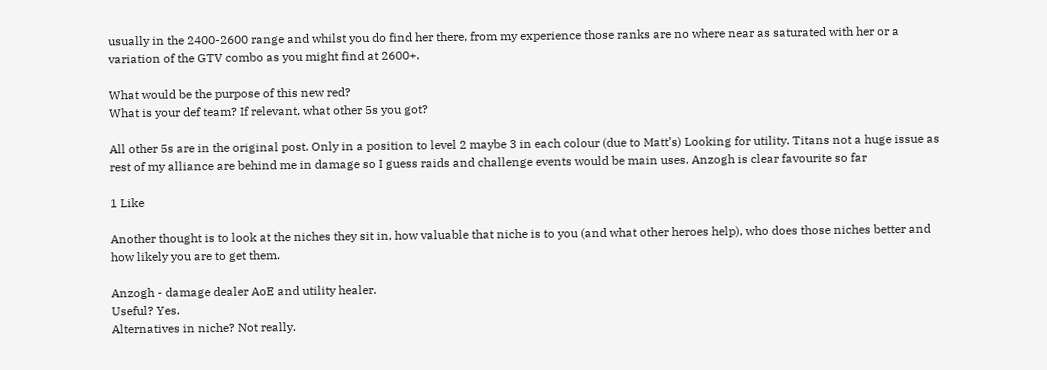usually in the 2400-2600 range and whilst you do find her there, from my experience those ranks are no where near as saturated with her or a variation of the GTV combo as you might find at 2600+.

What would be the purpose of this new red?
What is your def team? If relevant, what other 5s you got?

All other 5s are in the original post. Only in a position to level 2 maybe 3 in each colour (due to Matt’s) Looking for utility. Titans not a huge issue as rest of my alliance are behind me in damage so I guess raids and challenge events would be main uses. Anzogh is clear favourite so far

1 Like

Another thought is to look at the niches they sit in, how valuable that niche is to you (and what other heroes help), who does those niches better and how likely you are to get them.

Anzogh - damage dealer AoE and utility healer.
Useful? Yes.
Alternatives in niche? Not really.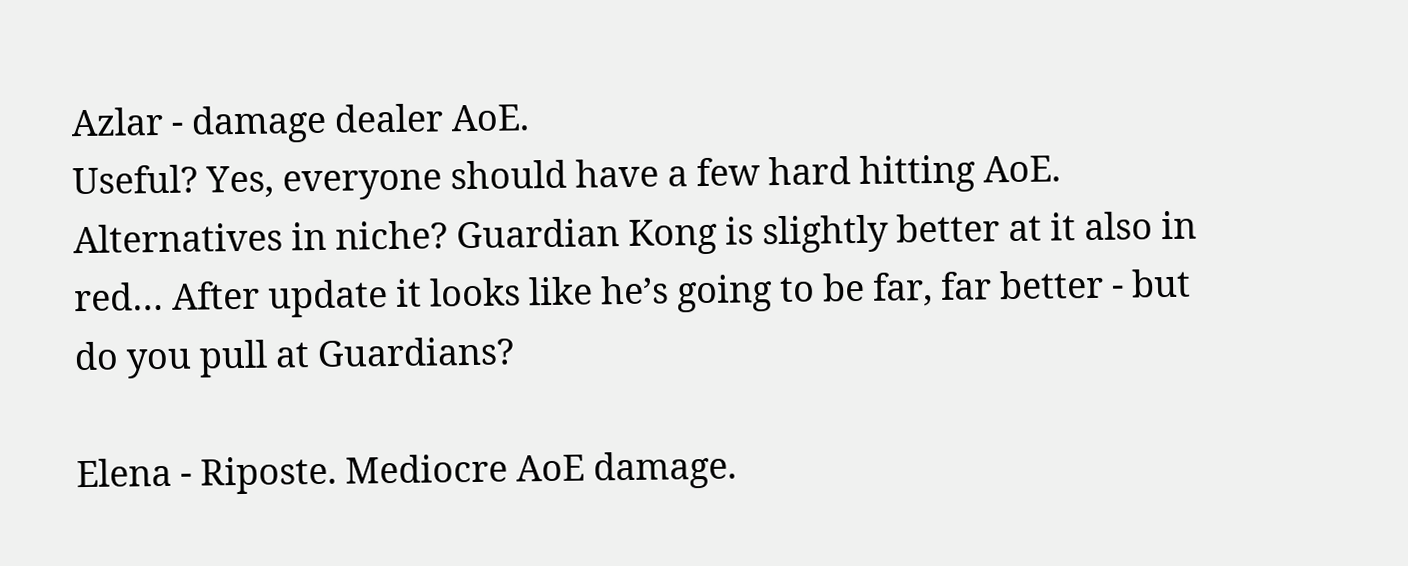Azlar - damage dealer AoE.
Useful? Yes, everyone should have a few hard hitting AoE.
Alternatives in niche? Guardian Kong is slightly better at it also in red… After update it looks like he’s going to be far, far better - but do you pull at Guardians?

Elena - Riposte. Mediocre AoE damage.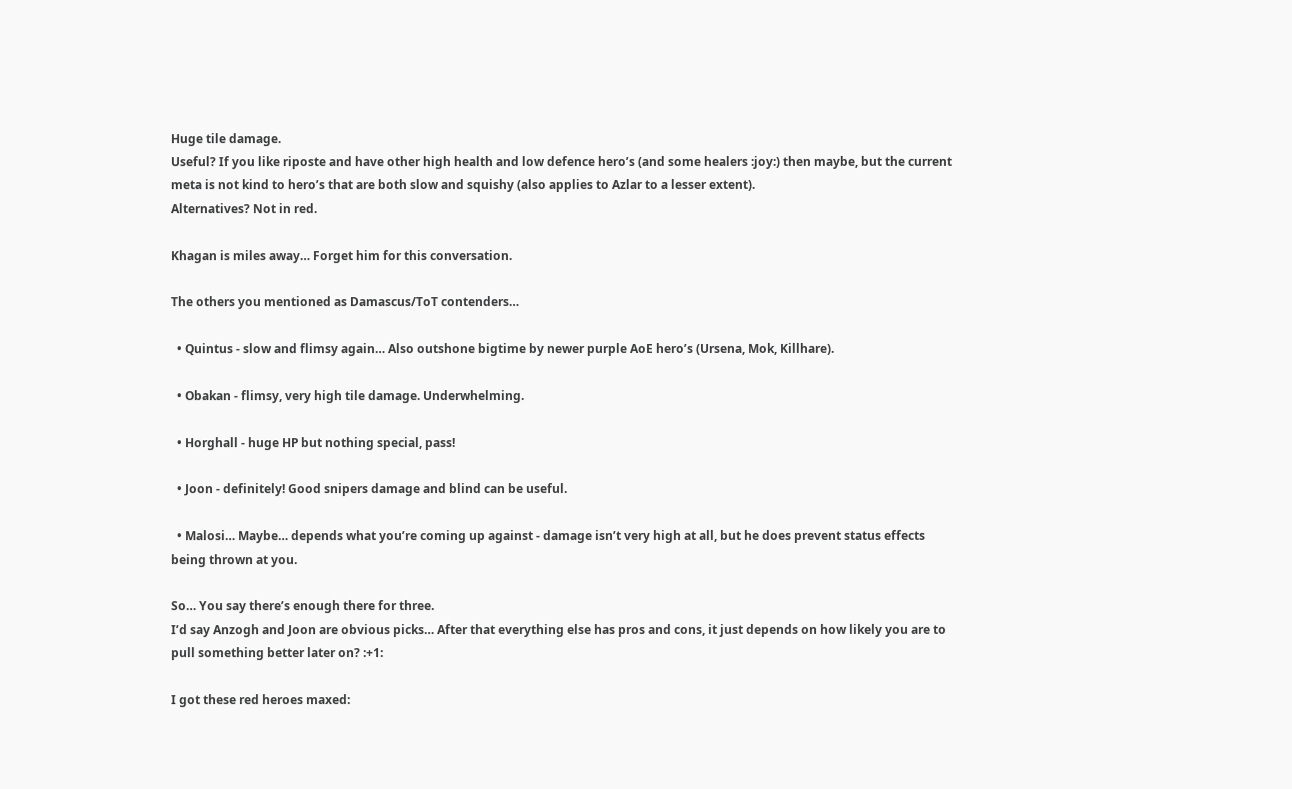Huge tile damage.
Useful? If you like riposte and have other high health and low defence hero’s (and some healers :joy:) then maybe, but the current meta is not kind to hero’s that are both slow and squishy (also applies to Azlar to a lesser extent).
Alternatives? Not in red.

Khagan is miles away… Forget him for this conversation.

The others you mentioned as Damascus/ToT contenders…

  • Quintus - slow and flimsy again… Also outshone bigtime by newer purple AoE hero’s (Ursena, Mok, Killhare).

  • Obakan - flimsy, very high tile damage. Underwhelming.

  • Horghall - huge HP but nothing special, pass!

  • Joon - definitely! Good snipers damage and blind can be useful.

  • Malosi… Maybe… depends what you’re coming up against - damage isn’t very high at all, but he does prevent status effects being thrown at you.

So… You say there’s enough there for three.
I’d say Anzogh and Joon are obvious picks… After that everything else has pros and cons, it just depends on how likely you are to pull something better later on? :+1:

I got these red heroes maxed: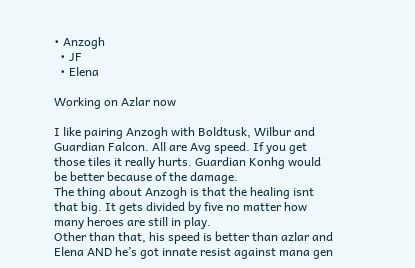• Anzogh
  • JF
  • Elena

Working on Azlar now

I like pairing Anzogh with Boldtusk, Wilbur and Guardian Falcon. All are Avg speed. If you get those tiles it really hurts. Guardian Konhg would be better because of the damage.
The thing about Anzogh is that the healing isnt that big. It gets divided by five no matter how many heroes are still in play.
Other than that, his speed is better than azlar and Elena AND he’s got innate resist against mana gen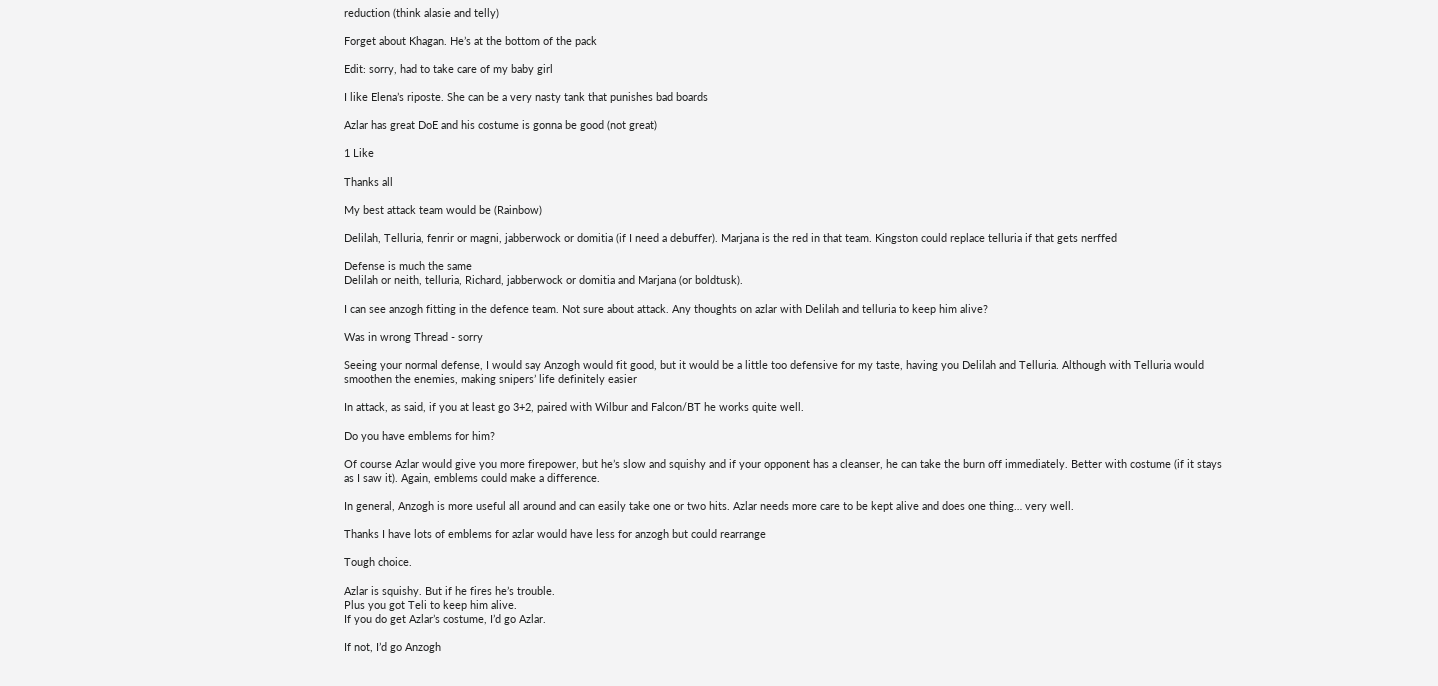reduction (think alasie and telly)

Forget about Khagan. He’s at the bottom of the pack

Edit: sorry, had to take care of my baby girl

I like Elena’s riposte. She can be a very nasty tank that punishes bad boards

Azlar has great DoE and his costume is gonna be good (not great)

1 Like

Thanks all

My best attack team would be (Rainbow)

Delilah, Telluria, fenrir or magni, jabberwock or domitia (if I need a debuffer). Marjana is the red in that team. Kingston could replace telluria if that gets nerffed

Defense is much the same
Delilah or neith, telluria, Richard, jabberwock or domitia and Marjana (or boldtusk).

I can see anzogh fitting in the defence team. Not sure about attack. Any thoughts on azlar with Delilah and telluria to keep him alive?

Was in wrong Thread - sorry

Seeing your normal defense, I would say Anzogh would fit good, but it would be a little too defensive for my taste, having you Delilah and Telluria. Although with Telluria would smoothen the enemies, making snipers’ life definitely easier

In attack, as said, if you at least go 3+2, paired with Wilbur and Falcon/BT he works quite well.

Do you have emblems for him?

Of course Azlar would give you more firepower, but he’s slow and squishy and if your opponent has a cleanser, he can take the burn off immediately. Better with costume (if it stays as I saw it). Again, emblems could make a difference.

In general, Anzogh is more useful all around and can easily take one or two hits. Azlar needs more care to be kept alive and does one thing… very well.

Thanks I have lots of emblems for azlar would have less for anzogh but could rearrange

Tough choice.

Azlar is squishy. But if he fires he’s trouble.
Plus you got Teli to keep him alive.
If you do get Azlar’s costume, I’d go Azlar.

If not, I’d go Anzogh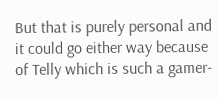But that is purely personal and it could go either way because of Telly which is such a gamer-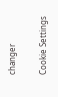changer

Cookie Settings